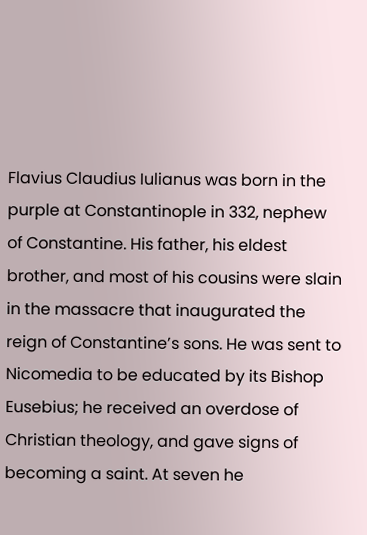Flavius Claudius Iulianus was born in the purple at Constantinople in 332, nephew of Constantine. His father, his eldest brother, and most of his cousins were slain in the massacre that inaugurated the reign of Constantine’s sons. He was sent to Nicomedia to be educated by its Bishop Eusebius; he received an overdose of Christian theology, and gave signs of becoming a saint. At seven he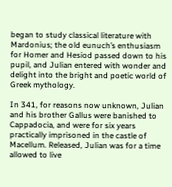began to study classical literature with Mardonius; the old eunuch’s enthusiasm for Homer and Hesiod passed down to his pupil, and Julian entered with wonder and delight into the bright and poetic world of Greek mythology.

In 341, for reasons now unknown, Julian and his brother Gallus were banished to Cappadocia, and were for six years practically imprisoned in the castle of Macellum. Released, Julian was for a time allowed to live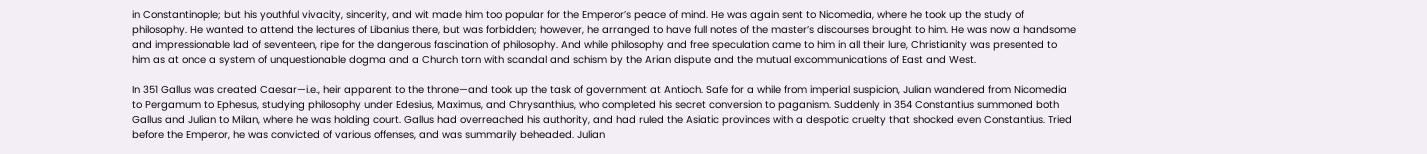in Constantinople; but his youthful vivacity, sincerity, and wit made him too popular for the Emperor’s peace of mind. He was again sent to Nicomedia, where he took up the study of philosophy. He wanted to attend the lectures of Libanius there, but was forbidden; however, he arranged to have full notes of the master’s discourses brought to him. He was now a handsome and impressionable lad of seventeen, ripe for the dangerous fascination of philosophy. And while philosophy and free speculation came to him in all their lure, Christianity was presented to him as at once a system of unquestionable dogma and a Church torn with scandal and schism by the Arian dispute and the mutual excommunications of East and West.

In 351 Gallus was created Caesar—i.e., heir apparent to the throne—and took up the task of government at Antioch. Safe for a while from imperial suspicion, Julian wandered from Nicomedia to Pergamum to Ephesus, studying philosophy under Edesius, Maximus, and Chrysanthius, who completed his secret conversion to paganism. Suddenly in 354 Constantius summoned both Gallus and Julian to Milan, where he was holding court. Gallus had overreached his authority, and had ruled the Asiatic provinces with a despotic cruelty that shocked even Constantius. Tried before the Emperor, he was convicted of various offenses, and was summarily beheaded. Julian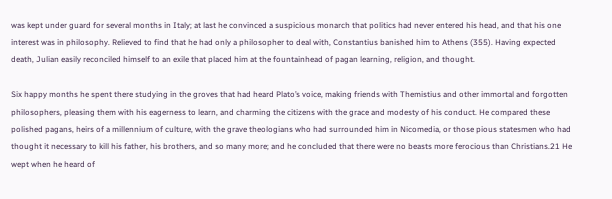was kept under guard for several months in Italy; at last he convinced a suspicious monarch that politics had never entered his head, and that his one interest was in philosophy. Relieved to find that he had only a philosopher to deal with, Constantius banished him to Athens (355). Having expected death, Julian easily reconciled himself to an exile that placed him at the fountainhead of pagan learning, religion, and thought.

Six happy months he spent there studying in the groves that had heard Plato’s voice, making friends with Themistius and other immortal and forgotten philosophers, pleasing them with his eagerness to learn, and charming the citizens with the grace and modesty of his conduct. He compared these polished pagans, heirs of a millennium of culture, with the grave theologians who had surrounded him in Nicomedia, or those pious statesmen who had thought it necessary to kill his father, his brothers, and so many more; and he concluded that there were no beasts more ferocious than Christians.21 He wept when he heard of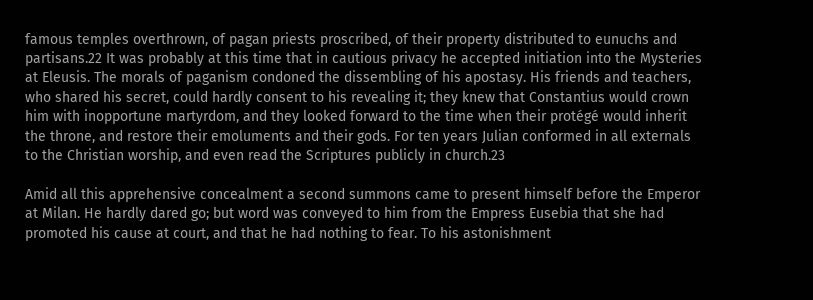famous temples overthrown, of pagan priests proscribed, of their property distributed to eunuchs and partisans.22 It was probably at this time that in cautious privacy he accepted initiation into the Mysteries at Eleusis. The morals of paganism condoned the dissembling of his apostasy. His friends and teachers, who shared his secret, could hardly consent to his revealing it; they knew that Constantius would crown him with inopportune martyrdom, and they looked forward to the time when their protégé would inherit the throne, and restore their emoluments and their gods. For ten years Julian conformed in all externals to the Christian worship, and even read the Scriptures publicly in church.23

Amid all this apprehensive concealment a second summons came to present himself before the Emperor at Milan. He hardly dared go; but word was conveyed to him from the Empress Eusebia that she had promoted his cause at court, and that he had nothing to fear. To his astonishment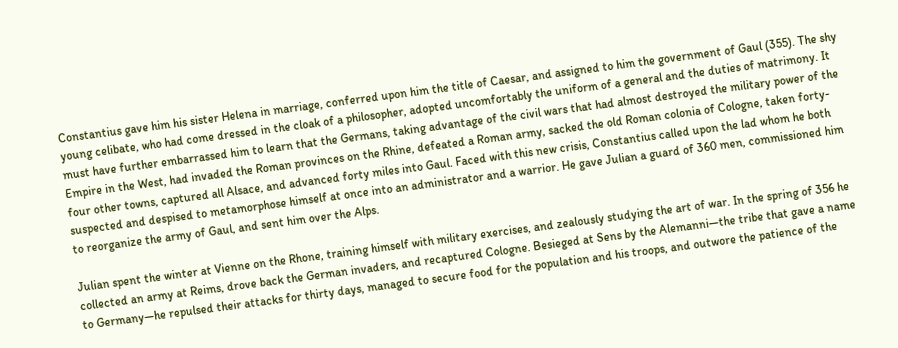Constantius gave him his sister Helena in marriage, conferred upon him the title of Caesar, and assigned to him the government of Gaul (355). The shy young celibate, who had come dressed in the cloak of a philosopher, adopted uncomfortably the uniform of a general and the duties of matrimony. It must have further embarrassed him to learn that the Germans, taking advantage of the civil wars that had almost destroyed the military power of the Empire in the West, had invaded the Roman provinces on the Rhine, defeated a Roman army, sacked the old Roman colonia of Cologne, taken forty-four other towns, captured all Alsace, and advanced forty miles into Gaul. Faced with this new crisis, Constantius called upon the lad whom he both suspected and despised to metamorphose himself at once into an administrator and a warrior. He gave Julian a guard of 360 men, commissioned him to reorganize the army of Gaul, and sent him over the Alps.

Julian spent the winter at Vienne on the Rhone, training himself with military exercises, and zealously studying the art of war. In the spring of 356 he collected an army at Reims, drove back the German invaders, and recaptured Cologne. Besieged at Sens by the Alemanni—the tribe that gave a name to Germany—he repulsed their attacks for thirty days, managed to secure food for the population and his troops, and outwore the patience of the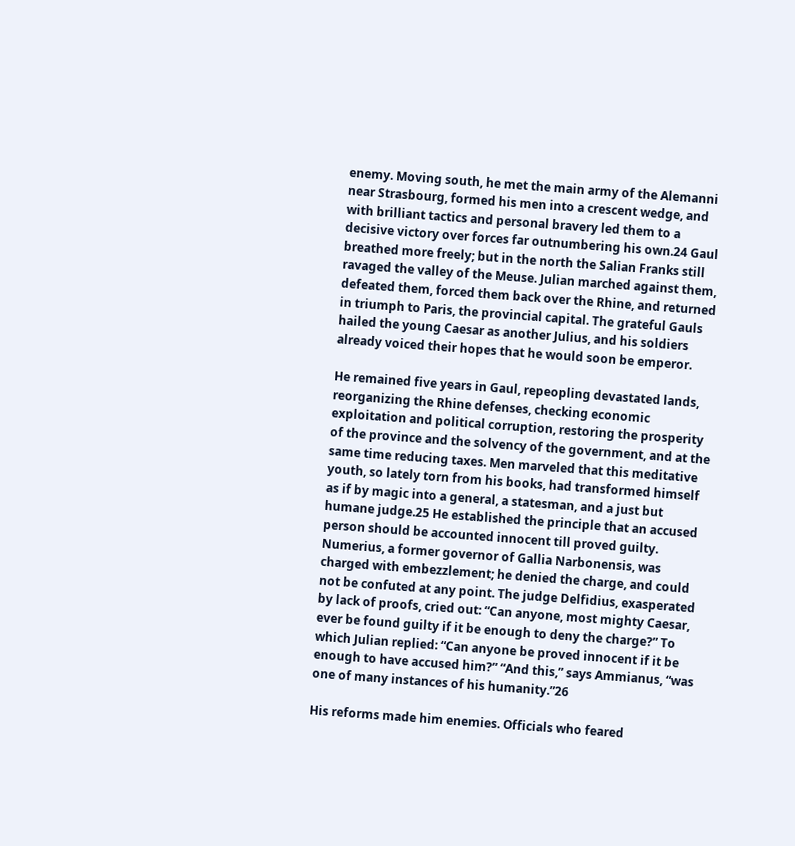enemy. Moving south, he met the main army of the Alemanni near Strasbourg, formed his men into a crescent wedge, and with brilliant tactics and personal bravery led them to a decisive victory over forces far outnumbering his own.24 Gaul breathed more freely; but in the north the Salian Franks still ravaged the valley of the Meuse. Julian marched against them, defeated them, forced them back over the Rhine, and returned in triumph to Paris, the provincial capital. The grateful Gauls hailed the young Caesar as another Julius, and his soldiers already voiced their hopes that he would soon be emperor.

He remained five years in Gaul, repeopling devastated lands, reorganizing the Rhine defenses, checking economic exploitation and political corruption, restoring the prosperity of the province and the solvency of the government, and at the same time reducing taxes. Men marveled that this meditative youth, so lately torn from his books, had transformed himself as if by magic into a general, a statesman, and a just but humane judge.25 He established the principle that an accused person should be accounted innocent till proved guilty. Numerius, a former governor of Gallia Narbonensis, was charged with embezzlement; he denied the charge, and could not be confuted at any point. The judge Delfidius, exasperated by lack of proofs, cried out: “Can anyone, most mighty Caesar, ever be found guilty if it be enough to deny the charge?” To which Julian replied: “Can anyone be proved innocent if it be enough to have accused him?” “And this,” says Ammianus, “was one of many instances of his humanity.”26

His reforms made him enemies. Officials who feared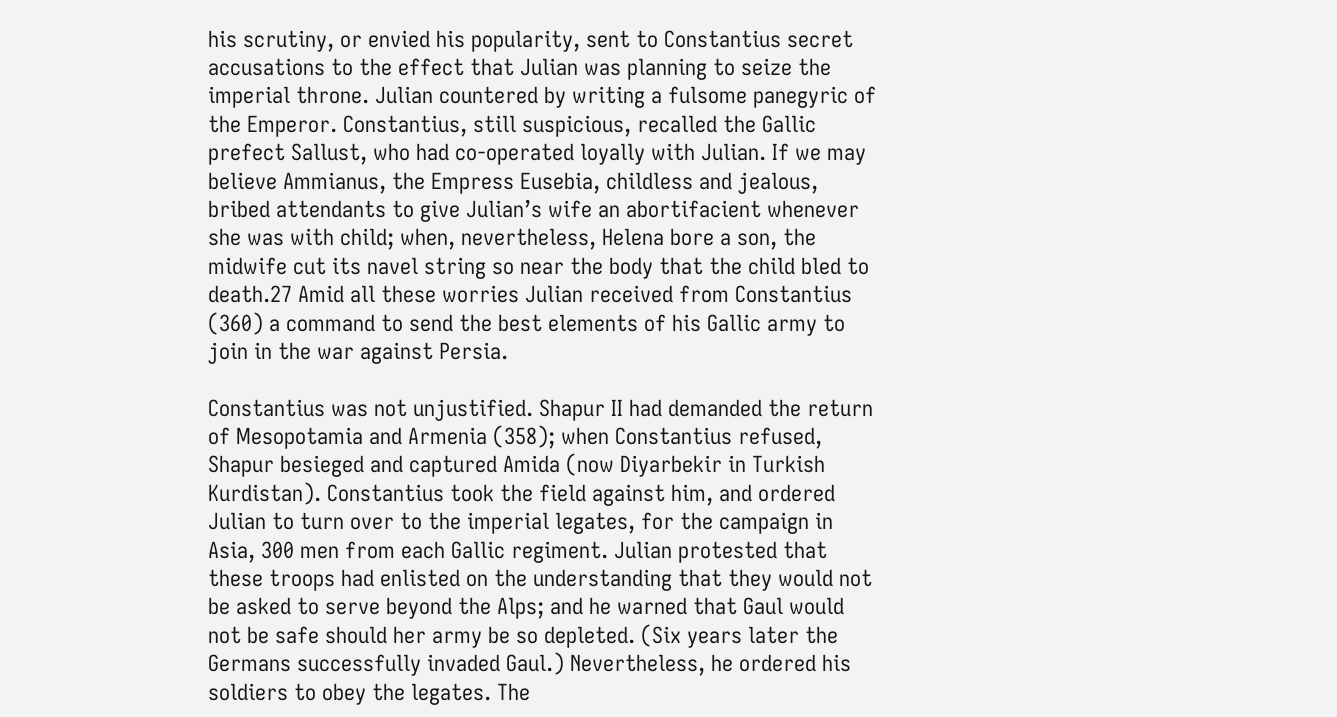his scrutiny, or envied his popularity, sent to Constantius secret accusations to the effect that Julian was planning to seize the imperial throne. Julian countered by writing a fulsome panegyric of the Emperor. Constantius, still suspicious, recalled the Gallic prefect Sallust, who had co-operated loyally with Julian. If we may believe Ammianus, the Empress Eusebia, childless and jealous, bribed attendants to give Julian’s wife an abortifacient whenever she was with child; when, nevertheless, Helena bore a son, the midwife cut its navel string so near the body that the child bled to death.27 Amid all these worries Julian received from Constantius (360) a command to send the best elements of his Gallic army to join in the war against Persia.

Constantius was not unjustified. Shapur II had demanded the return of Mesopotamia and Armenia (358); when Constantius refused, Shapur besieged and captured Amida (now Diyarbekir in Turkish Kurdistan). Constantius took the field against him, and ordered Julian to turn over to the imperial legates, for the campaign in Asia, 300 men from each Gallic regiment. Julian protested that these troops had enlisted on the understanding that they would not be asked to serve beyond the Alps; and he warned that Gaul would not be safe should her army be so depleted. (Six years later the Germans successfully invaded Gaul.) Nevertheless, he ordered his soldiers to obey the legates. The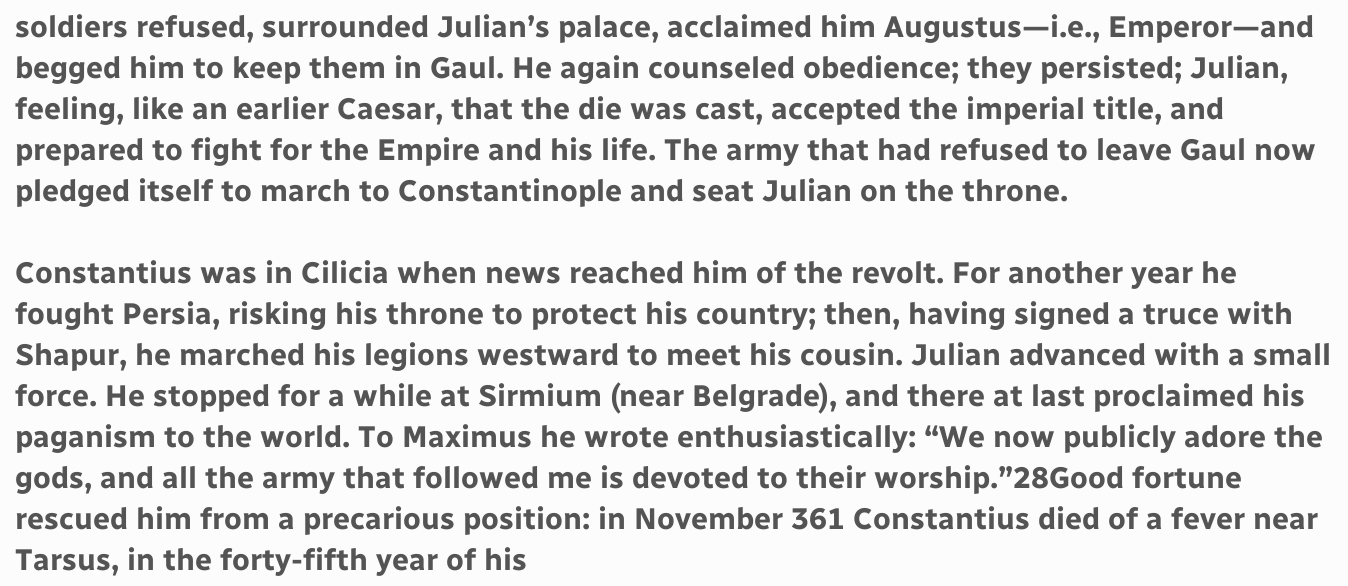soldiers refused, surrounded Julian’s palace, acclaimed him Augustus—i.e., Emperor—and begged him to keep them in Gaul. He again counseled obedience; they persisted; Julian, feeling, like an earlier Caesar, that the die was cast, accepted the imperial title, and prepared to fight for the Empire and his life. The army that had refused to leave Gaul now pledged itself to march to Constantinople and seat Julian on the throne.

Constantius was in Cilicia when news reached him of the revolt. For another year he fought Persia, risking his throne to protect his country; then, having signed a truce with Shapur, he marched his legions westward to meet his cousin. Julian advanced with a small force. He stopped for a while at Sirmium (near Belgrade), and there at last proclaimed his paganism to the world. To Maximus he wrote enthusiastically: “We now publicly adore the gods, and all the army that followed me is devoted to their worship.”28Good fortune rescued him from a precarious position: in November 361 Constantius died of a fever near Tarsus, in the forty-fifth year of his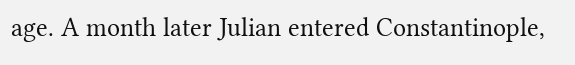age. A month later Julian entered Constantinople,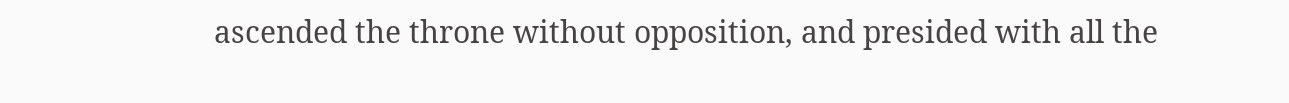ascended the throne without opposition, and presided with all the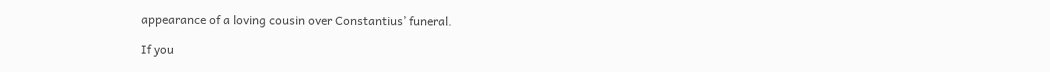appearance of a loving cousin over Constantius’ funeral.

If you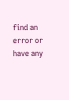find an error or have any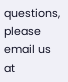questions, please email us at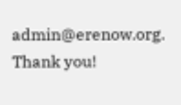admin@erenow.org. Thank you!